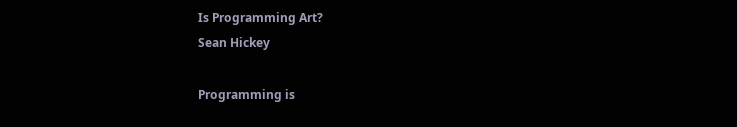Is Programming Art?
Sean Hickey

Programming is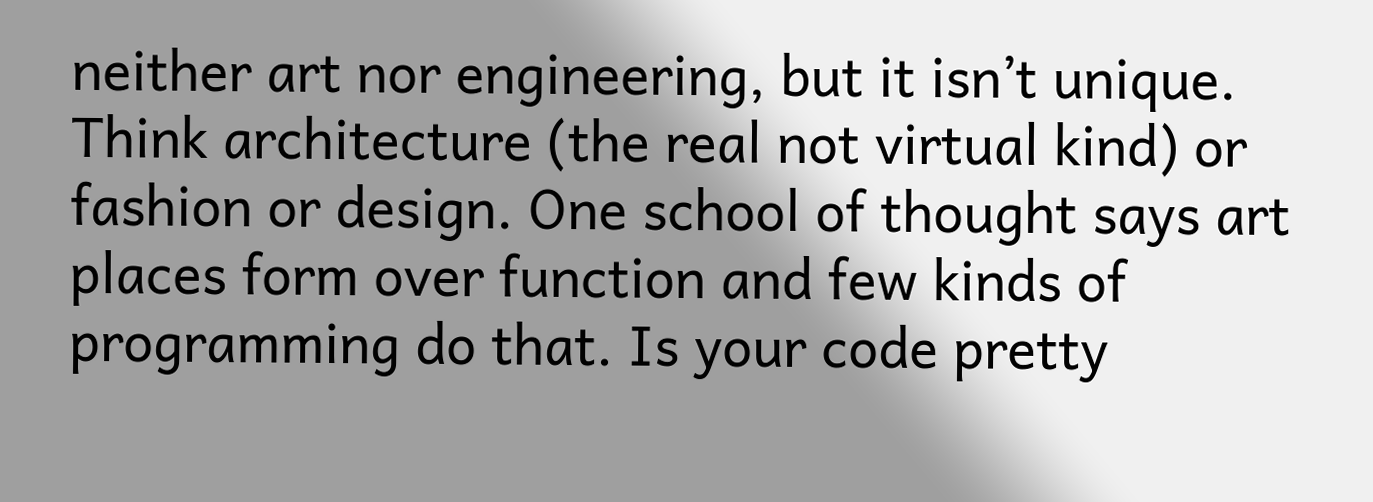neither art nor engineering, but it isn’t unique. Think architecture (the real not virtual kind) or fashion or design. One school of thought says art places form over function and few kinds of programming do that. Is your code pretty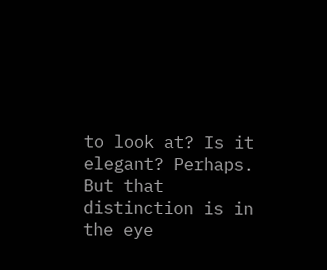to look at? Is it elegant? Perhaps. But that distinction is in the eye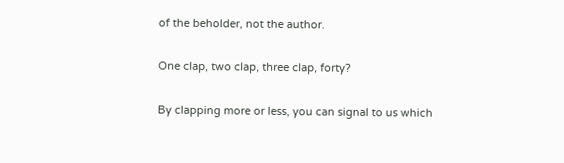of the beholder, not the author.

One clap, two clap, three clap, forty?

By clapping more or less, you can signal to us which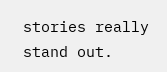stories really stand out.